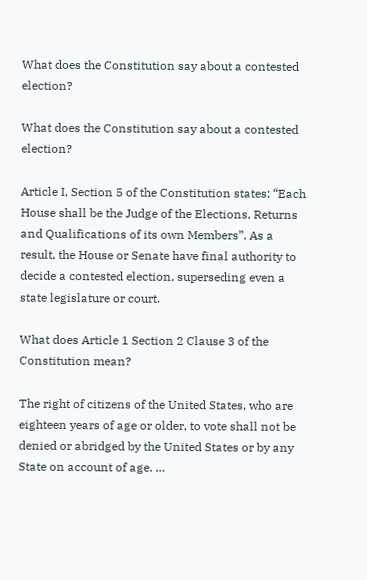What does the Constitution say about a contested election?

What does the Constitution say about a contested election?

Article I, Section 5 of the Constitution states: “Each House shall be the Judge of the Elections, Returns and Qualifications of its own Members”. As a result, the House or Senate have final authority to decide a contested election, superseding even a state legislature or court.

What does Article 1 Section 2 Clause 3 of the Constitution mean?

The right of citizens of the United States, who are eighteen years of age or older, to vote shall not be denied or abridged by the United States or by any State on account of age. …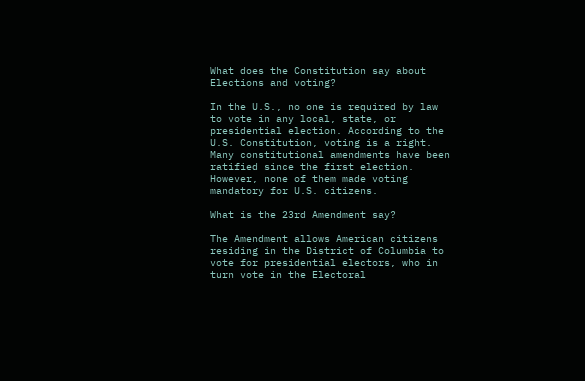What does the Constitution say about Elections and voting?

In the U.S., no one is required by law to vote in any local, state, or presidential election. According to the U.S. Constitution, voting is a right. Many constitutional amendments have been ratified since the first election. However, none of them made voting mandatory for U.S. citizens.

What is the 23rd Amendment say?

The Amendment allows American citizens residing in the District of Columbia to vote for presidential electors, who in turn vote in the Electoral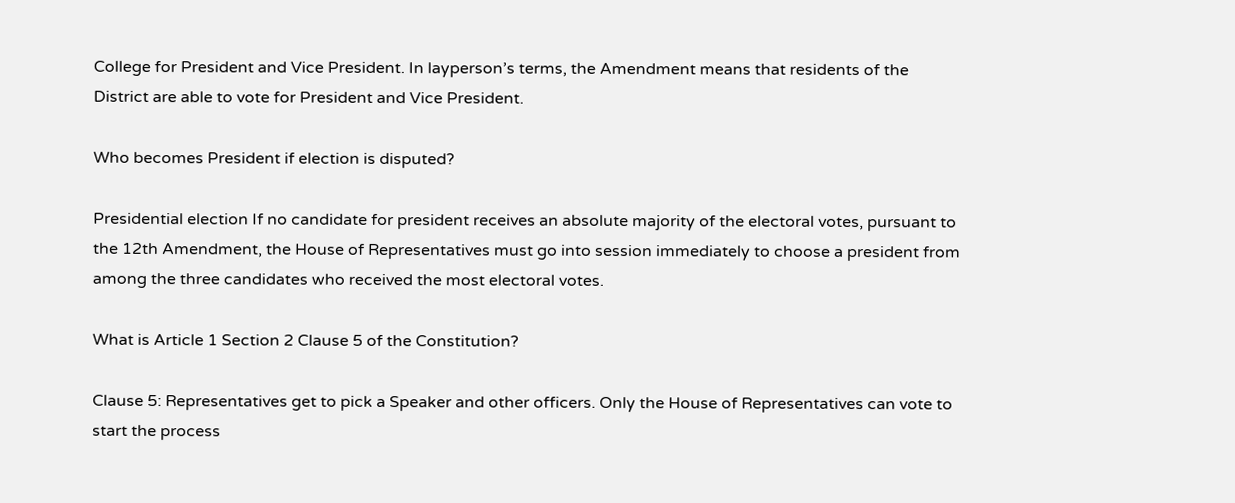College for President and Vice President. In layperson’s terms, the Amendment means that residents of the District are able to vote for President and Vice President.

Who becomes President if election is disputed?

Presidential election If no candidate for president receives an absolute majority of the electoral votes, pursuant to the 12th Amendment, the House of Representatives must go into session immediately to choose a president from among the three candidates who received the most electoral votes.

What is Article 1 Section 2 Clause 5 of the Constitution?

Clause 5: Representatives get to pick a Speaker and other officers. Only the House of Representatives can vote to start the process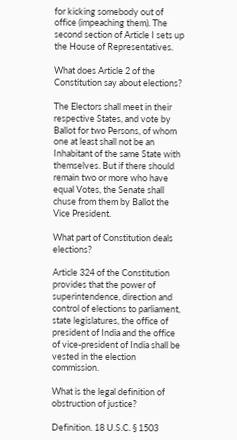for kicking somebody out of office (impeaching them). The second section of Article I sets up the House of Representatives.

What does Article 2 of the Constitution say about elections?

The Electors shall meet in their respective States, and vote by Ballot for two Persons, of whom one at least shall not be an Inhabitant of the same State with themselves. But if there should remain two or more who have equal Votes, the Senate shall chuse from them by Ballot the Vice President.

What part of Constitution deals elections?

Article 324 of the Constitution provides that the power of superintendence, direction and control of elections to parliament, state legislatures, the office of president of India and the office of vice-president of India shall be vested in the election commission.

What is the legal definition of obstruction of justice?

Definition. 18 U.S.C. § 1503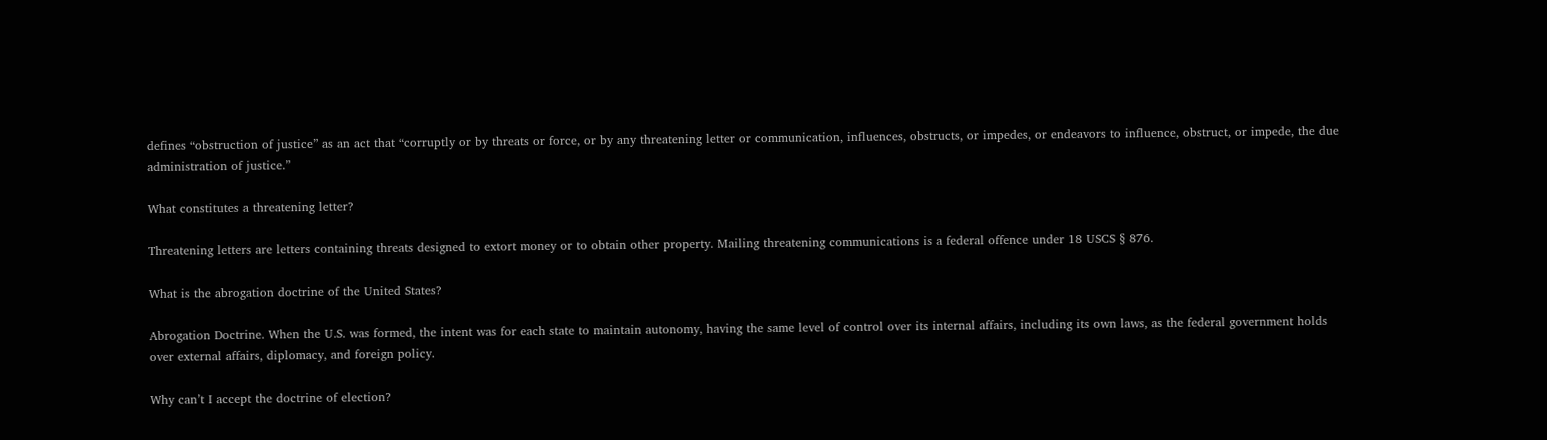defines “obstruction of justice” as an act that “corruptly or by threats or force, or by any threatening letter or communication, influences, obstructs, or impedes, or endeavors to influence, obstruct, or impede, the due administration of justice.”

What constitutes a threatening letter?

Threatening letters are letters containing threats designed to extort money or to obtain other property. Mailing threatening communications is a federal offence under 18 USCS § 876.

What is the abrogation doctrine of the United States?

Abrogation Doctrine. When the U.S. was formed, the intent was for each state to maintain autonomy, having the same level of control over its internal affairs, including its own laws, as the federal government holds over external affairs, diplomacy, and foreign policy.

Why can’t I accept the doctrine of election?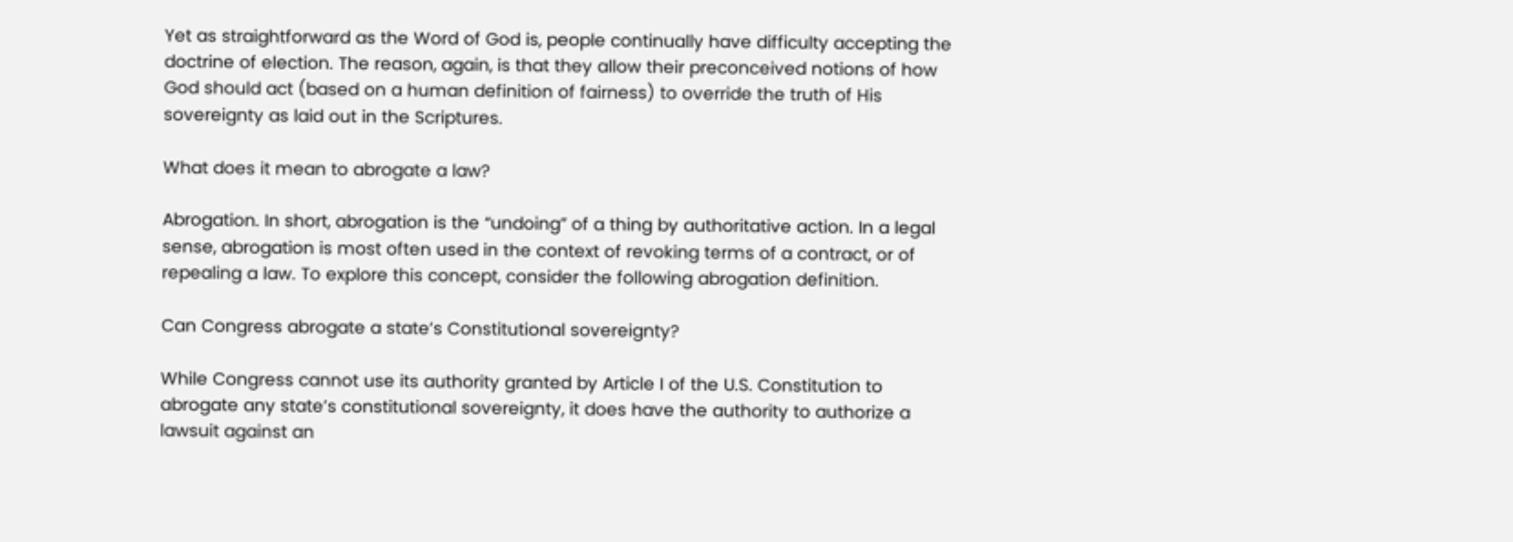Yet as straightforward as the Word of God is, people continually have difficulty accepting the doctrine of election. The reason, again, is that they allow their preconceived notions of how God should act (based on a human definition of fairness) to override the truth of His sovereignty as laid out in the Scriptures.

What does it mean to abrogate a law?

Abrogation. In short, abrogation is the “undoing” of a thing by authoritative action. In a legal sense, abrogation is most often used in the context of revoking terms of a contract, or of repealing a law. To explore this concept, consider the following abrogation definition.

Can Congress abrogate a state’s Constitutional sovereignty?

While Congress cannot use its authority granted by Article I of the U.S. Constitution to abrogate any state’s constitutional sovereignty, it does have the authority to authorize a lawsuit against an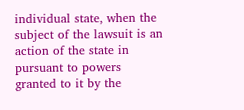individual state, when the subject of the lawsuit is an action of the state in pursuant to powers granted to it by the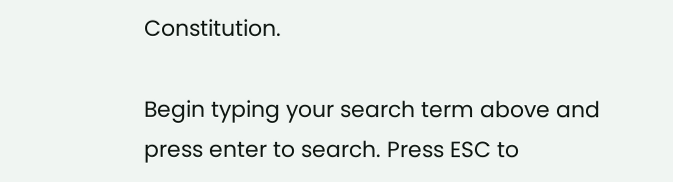Constitution.

Begin typing your search term above and press enter to search. Press ESC to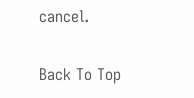cancel.

Back To Top